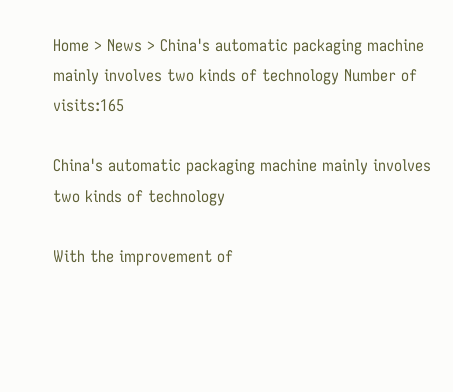Home > News > China's automatic packaging machine mainly involves two kinds of technology Number of visits:165

China's automatic packaging machine mainly involves two kinds of technology

With the improvement of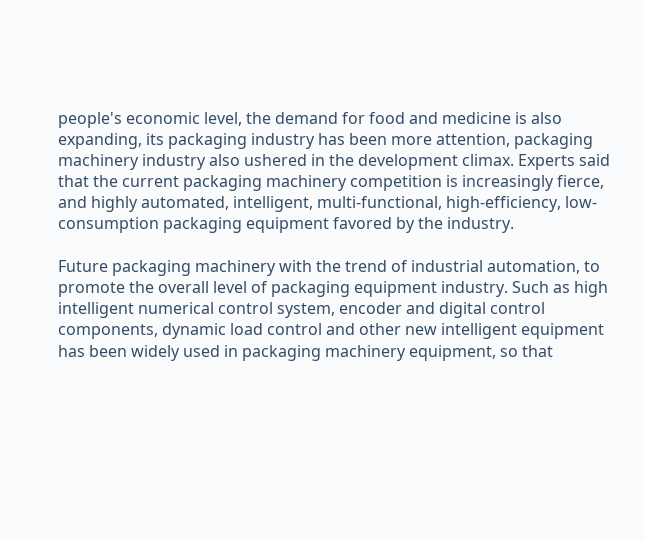people's economic level, the demand for food and medicine is also expanding, its packaging industry has been more attention, packaging machinery industry also ushered in the development climax. Experts said that the current packaging machinery competition is increasingly fierce, and highly automated, intelligent, multi-functional, high-efficiency, low-consumption packaging equipment favored by the industry.

Future packaging machinery with the trend of industrial automation, to promote the overall level of packaging equipment industry. Such as high intelligent numerical control system, encoder and digital control components, dynamic load control and other new intelligent equipment has been widely used in packaging machinery equipment, so that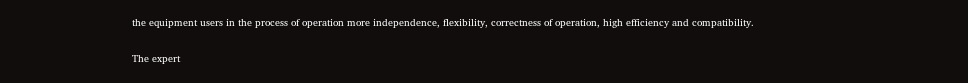the equipment users in the process of operation more independence, flexibility, correctness of operation, high efficiency and compatibility.

The expert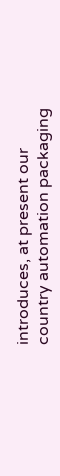introduces, at present our country automation packaging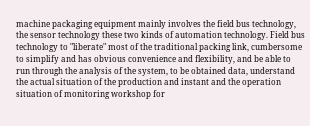machine packaging equipment mainly involves the field bus technology, the sensor technology these two kinds of automation technology. Field bus technology to "liberate" most of the traditional packing link, cumbersome to simplify and has obvious convenience and flexibility, and be able to run through the analysis of the system, to be obtained data, understand the actual situation of the production and instant and the operation situation of monitoring workshop for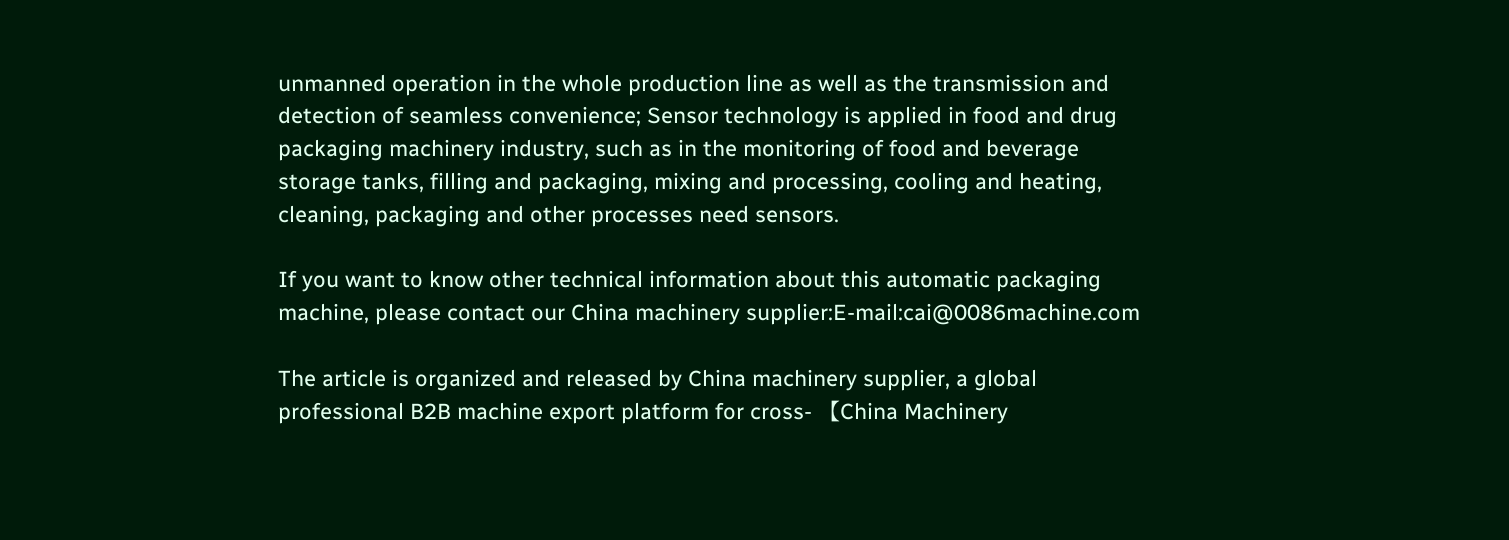unmanned operation in the whole production line as well as the transmission and detection of seamless convenience; Sensor technology is applied in food and drug packaging machinery industry, such as in the monitoring of food and beverage storage tanks, filling and packaging, mixing and processing, cooling and heating, cleaning, packaging and other processes need sensors.

If you want to know other technical information about this automatic packaging machine, please contact our China machinery supplier:E-mail:cai@0086machine.com

The article is organized and released by China machinery supplier, a global professional B2B machine export platform for cross- 【China Machinery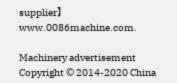supplier】 www.0086machine.com.

Machinery advertisement
Copyright © 2014-2020 China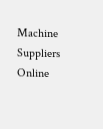Machine Suppliers Online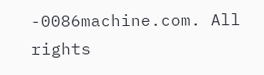-0086machine.com. All rights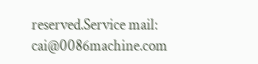reserved.Service mail: cai@0086machine.com